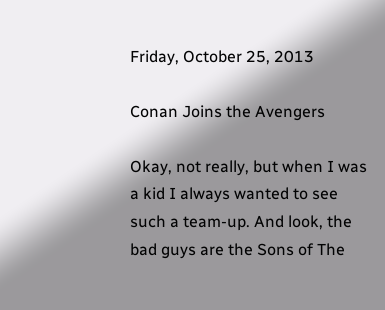Friday, October 25, 2013

Conan Joins the Avengers

Okay, not really, but when I was a kid I always wanted to see such a team-up. And look, the bad guys are the Sons of The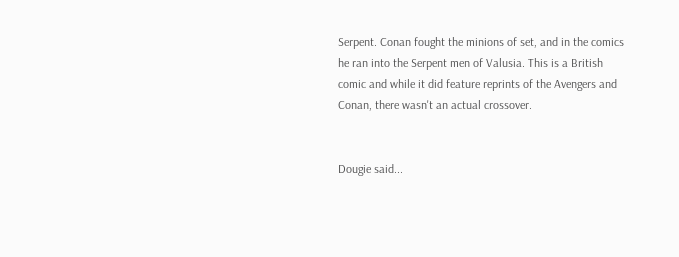Serpent. Conan fought the minions of set, and in the comics he ran into the Serpent men of Valusia. This is a British comic and while it did feature reprints of the Avengers and Conan, there wasn't an actual crossover.


Dougie said...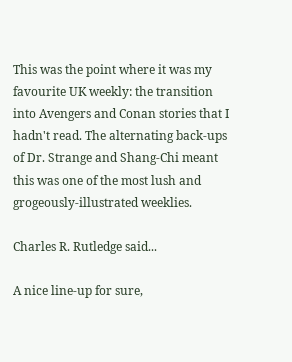This was the point where it was my favourite UK weekly: the transition into Avengers and Conan stories that I hadn't read. The alternating back-ups of Dr. Strange and Shang-Chi meant this was one of the most lush and grogeously-illustrated weeklies.

Charles R. Rutledge said...

A nice line-up for sure,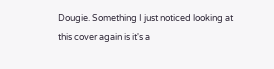Dougie. Something I just noticed looking at this cover again is it's a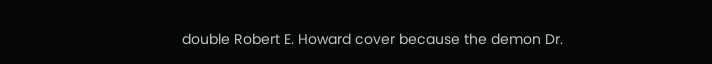double Robert E. Howard cover because the demon Dr.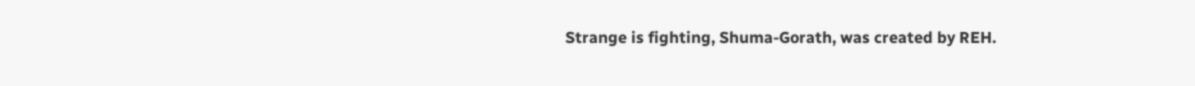Strange is fighting, Shuma-Gorath, was created by REH.